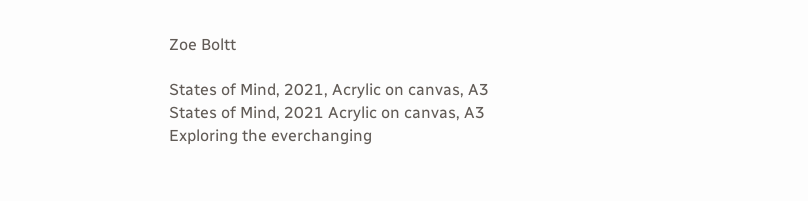Zoe Boltt

States of Mind, 2021, Acrylic on canvas, A3
States of Mind, 2021 Acrylic on canvas, A3
Exploring the everchanging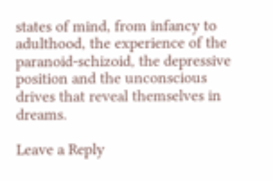states of mind, from infancy to adulthood, the experience of the paranoid-schizoid, the depressive position and the unconscious drives that reveal themselves in dreams.

Leave a Reply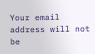Your email address will not be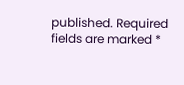published. Required fields are marked *